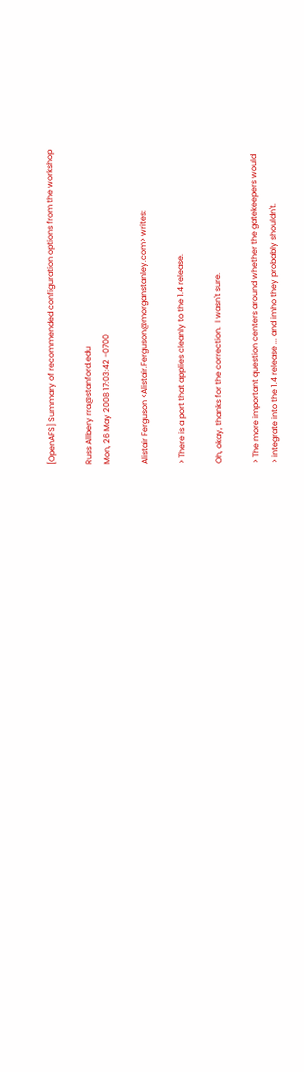[OpenAFS] Summary of recommended configuration options from the workshop

Russ Allbery rra@stanford.edu
Mon, 26 May 2008 17:03:42 -0700

Alistair Ferguson <Alistair.Ferguson@morganstanley.com> writes:

> There is a port that applies cleanly to the 1.4 release.

Oh, okay, thanks for the correction.  I wasn't sure.

> The more important question centers around whether the gatekeepers would
> integrate into the 1.4 release ... and imho they probably shouldn't.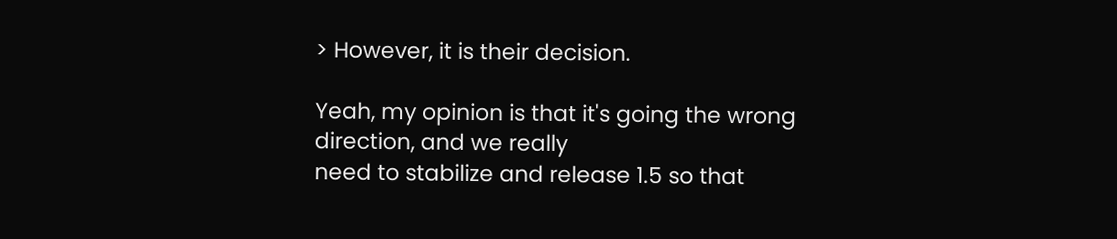> However, it is their decision.

Yeah, my opinion is that it's going the wrong direction, and we really
need to stabilize and release 1.5 so that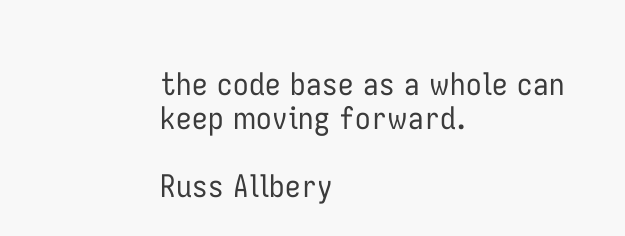the code base as a whole can
keep moving forward.

Russ Allbery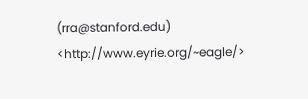(rra@stanford.edu)             <http://www.eyrie.org/~eagle/>